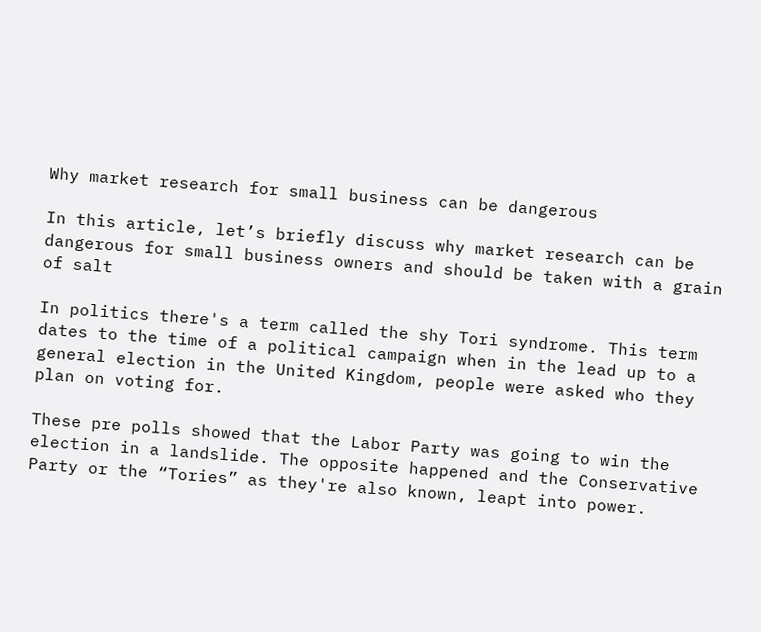Why market research for small business can be dangerous

In this article, let’s briefly discuss why market research can be dangerous for small business owners and should be taken with a grain of salt

In politics there's a term called the shy Tori syndrome. This term dates to the time of a political campaign when in the lead up to a general election in the United Kingdom, people were asked who they plan on voting for.

These pre polls showed that the Labor Party was going to win the election in a landslide. The opposite happened and the Conservative Party or the “Tories” as they're also known, leapt into power.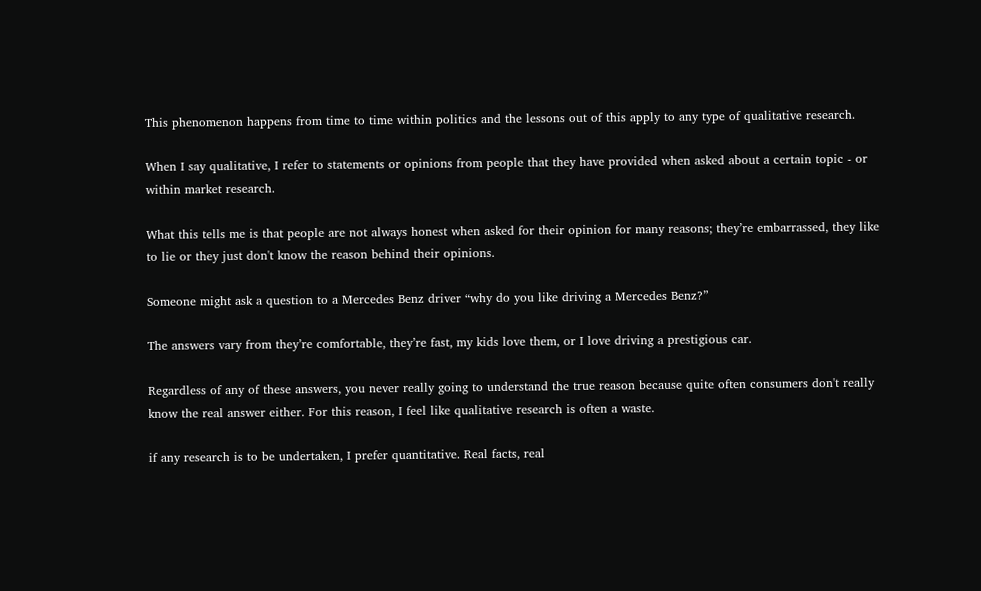This phenomenon happens from time to time within politics and the lessons out of this apply to any type of qualitative research.

When I say qualitative, I refer to statements or opinions from people that they have provided when asked about a certain topic - or within market research.

What this tells me is that people are not always honest when asked for their opinion for many reasons; they’re embarrassed, they like to lie or they just don't know the reason behind their opinions.

Someone might ask a question to a Mercedes Benz driver “why do you like driving a Mercedes Benz?”

The answers vary from they’re comfortable, they’re fast, my kids love them, or I love driving a prestigious car.

Regardless of any of these answers, you never really going to understand the true reason because quite often consumers don't really know the real answer either. For this reason, I feel like qualitative research is often a waste.

if any research is to be undertaken, I prefer quantitative. Real facts, real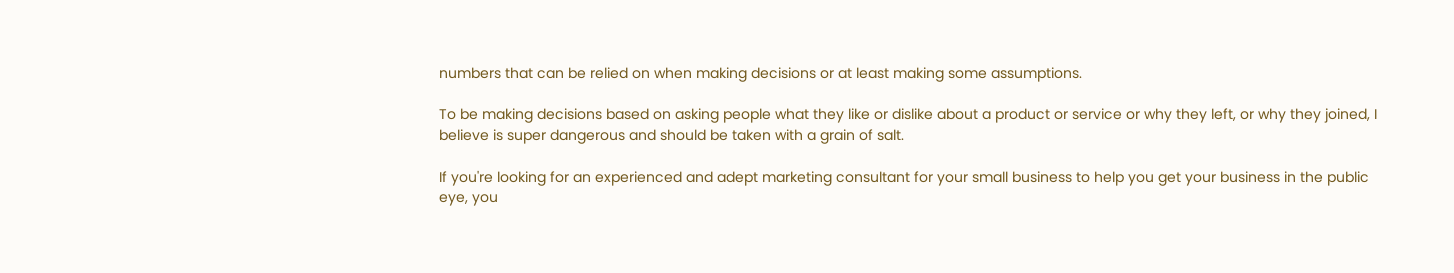numbers that can be relied on when making decisions or at least making some assumptions.

To be making decisions based on asking people what they like or dislike about a product or service or why they left, or why they joined, I believe is super dangerous and should be taken with a grain of salt.

If you're looking for an experienced and adept marketing consultant for your small business to help you get your business in the public eye, you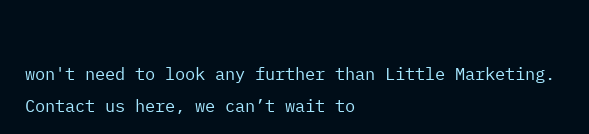won't need to look any further than Little Marketing. Contact us here, we can’t wait to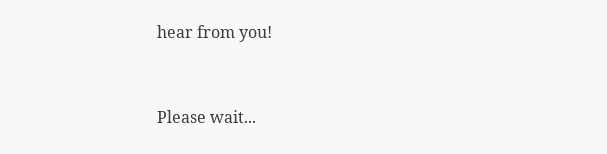hear from you!


Please wait...